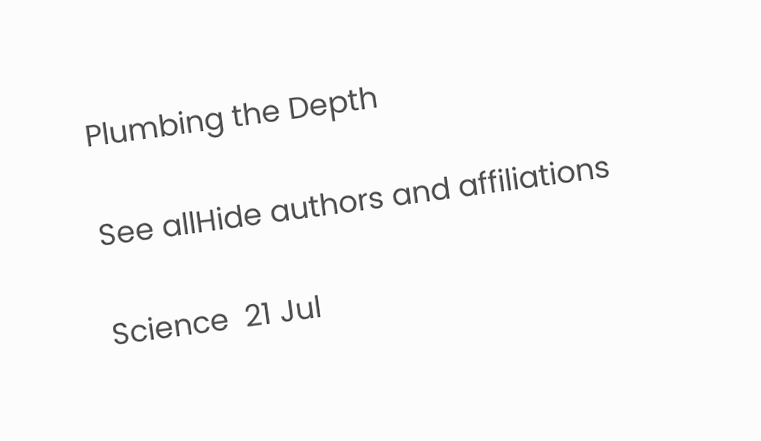Plumbing the Depth

See allHide authors and affiliations

Science  21 Jul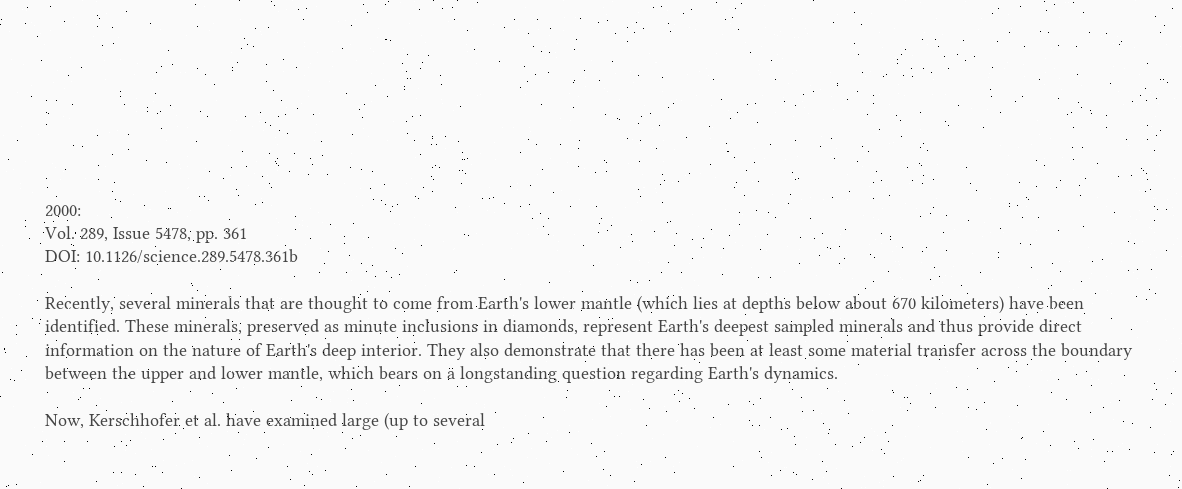2000:
Vol. 289, Issue 5478, pp. 361
DOI: 10.1126/science.289.5478.361b

Recently, several minerals that are thought to come from Earth's lower mantle (which lies at depths below about 670 kilometers) have been identified. These minerals, preserved as minute inclusions in diamonds, represent Earth's deepest sampled minerals and thus provide direct information on the nature of Earth's deep interior. They also demonstrate that there has been at least some material transfer across the boundary between the upper and lower mantle, which bears on a longstanding question regarding Earth's dynamics.

Now, Kerschhofer et al. have examined large (up to several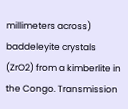millimeters across) baddeleyite crystals (ZrO2) from a kimberlite in the Congo. Transmission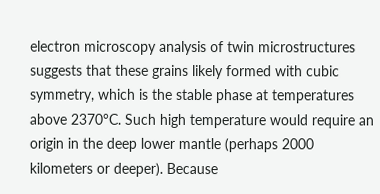electron microscopy analysis of twin microstructures suggests that these grains likely formed with cubic symmetry, which is the stable phase at temperatures above 2370°C. Such high temperature would require an origin in the deep lower mantle (perhaps 2000 kilometers or deeper). Because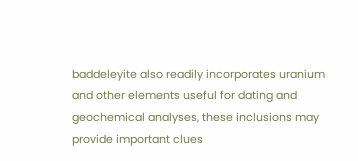baddeleyite also readily incorporates uranium and other elements useful for dating and geochemical analyses, these inclusions may provide important clues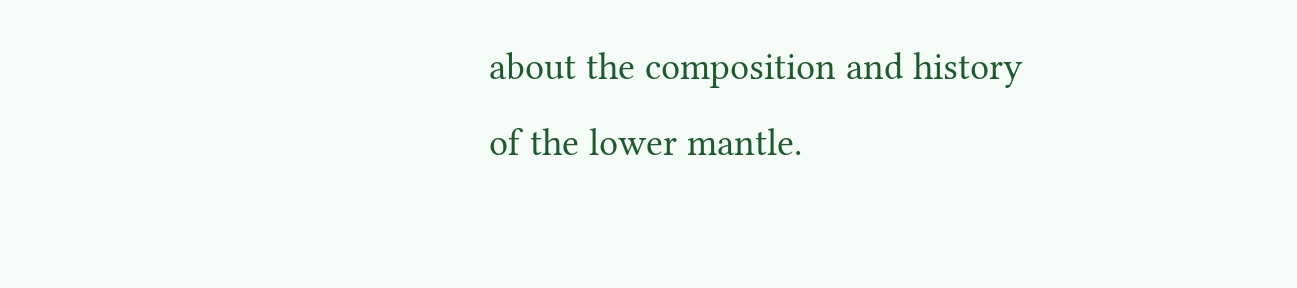about the composition and history of the lower mantle.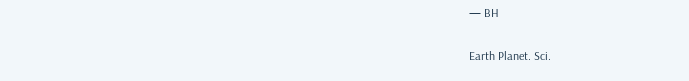— BH

Earth Planet. Sci.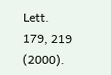Lett. 179, 219 (2000).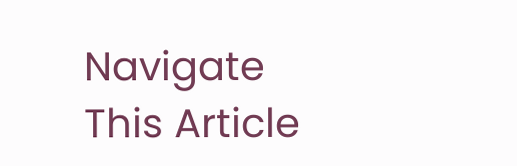Navigate This Article